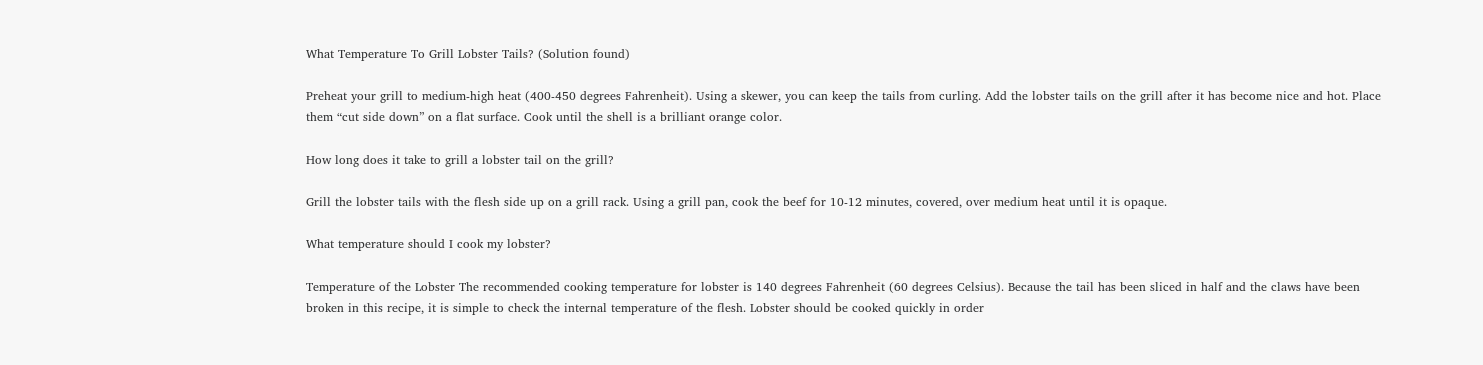What Temperature To Grill Lobster Tails? (Solution found)

Preheat your grill to medium-high heat (400-450 degrees Fahrenheit). Using a skewer, you can keep the tails from curling. Add the lobster tails on the grill after it has become nice and hot. Place them “cut side down” on a flat surface. Cook until the shell is a brilliant orange color.

How long does it take to grill a lobster tail on the grill?

Grill the lobster tails with the flesh side up on a grill rack. Using a grill pan, cook the beef for 10-12 minutes, covered, over medium heat until it is opaque.

What temperature should I cook my lobster?

Temperature of the Lobster The recommended cooking temperature for lobster is 140 degrees Fahrenheit (60 degrees Celsius). Because the tail has been sliced in half and the claws have been broken in this recipe, it is simple to check the internal temperature of the flesh. Lobster should be cooked quickly in order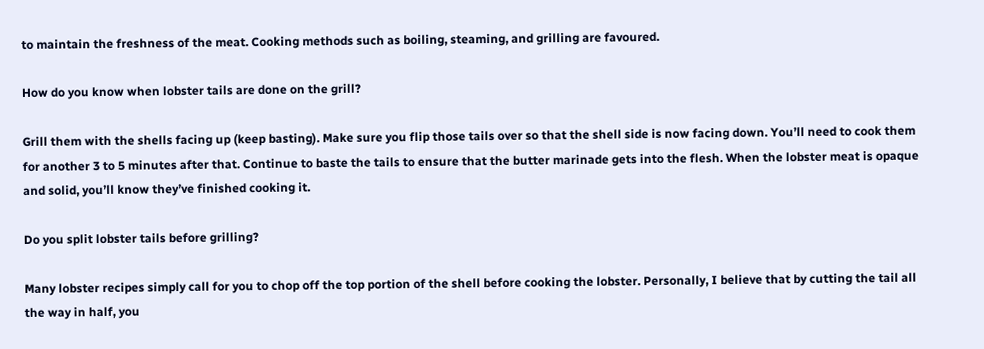to maintain the freshness of the meat. Cooking methods such as boiling, steaming, and grilling are favoured.

How do you know when lobster tails are done on the grill?

Grill them with the shells facing up (keep basting). Make sure you flip those tails over so that the shell side is now facing down. You’ll need to cook them for another 3 to 5 minutes after that. Continue to baste the tails to ensure that the butter marinade gets into the flesh. When the lobster meat is opaque and solid, you’ll know they’ve finished cooking it.

Do you split lobster tails before grilling?

Many lobster recipes simply call for you to chop off the top portion of the shell before cooking the lobster. Personally, I believe that by cutting the tail all the way in half, you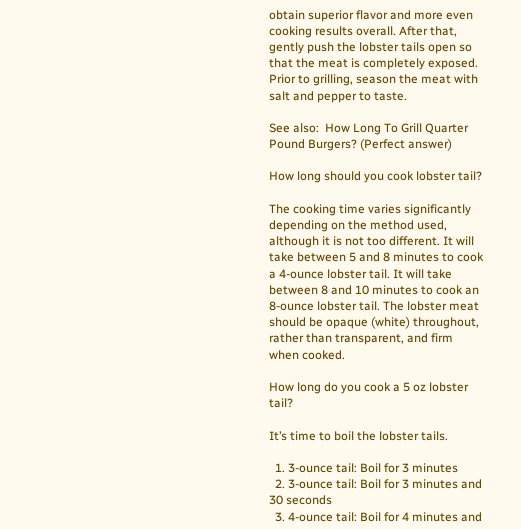obtain superior flavor and more even cooking results overall. After that, gently push the lobster tails open so that the meat is completely exposed. Prior to grilling, season the meat with salt and pepper to taste.

See also:  How Long To Grill Quarter Pound Burgers? (Perfect answer)

How long should you cook lobster tail?

The cooking time varies significantly depending on the method used, although it is not too different. It will take between 5 and 8 minutes to cook a 4-ounce lobster tail. It will take between 8 and 10 minutes to cook an 8-ounce lobster tail. The lobster meat should be opaque (white) throughout, rather than transparent, and firm when cooked.

How long do you cook a 5 oz lobster tail?

It’s time to boil the lobster tails.

  1. 3-ounce tail: Boil for 3 minutes
  2. 3-ounce tail: Boil for 3 minutes and 30 seconds
  3. 4-ounce tail: Boil for 4 minutes and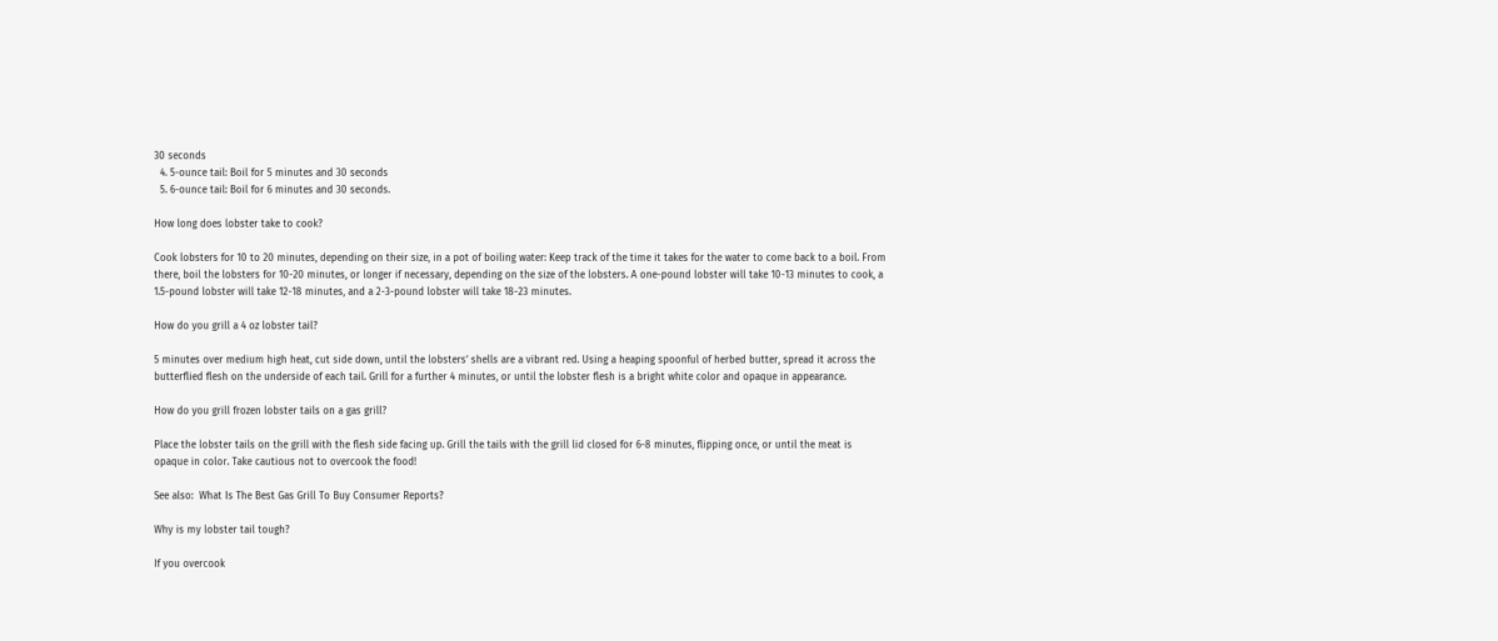30 seconds
  4. 5-ounce tail: Boil for 5 minutes and 30 seconds
  5. 6-ounce tail: Boil for 6 minutes and 30 seconds.

How long does lobster take to cook?

Cook lobsters for 10 to 20 minutes, depending on their size, in a pot of boiling water: Keep track of the time it takes for the water to come back to a boil. From there, boil the lobsters for 10-20 minutes, or longer if necessary, depending on the size of the lobsters. A one-pound lobster will take 10-13 minutes to cook, a 1.5-pound lobster will take 12-18 minutes, and a 2-3-pound lobster will take 18-23 minutes.

How do you grill a 4 oz lobster tail?

5 minutes over medium high heat, cut side down, until the lobsters’ shells are a vibrant red. Using a heaping spoonful of herbed butter, spread it across the butterflied flesh on the underside of each tail. Grill for a further 4 minutes, or until the lobster flesh is a bright white color and opaque in appearance.

How do you grill frozen lobster tails on a gas grill?

Place the lobster tails on the grill with the flesh side facing up. Grill the tails with the grill lid closed for 6-8 minutes, flipping once, or until the meat is opaque in color. Take cautious not to overcook the food!

See also:  What Is The Best Gas Grill To Buy Consumer Reports?

Why is my lobster tail tough?

If you overcook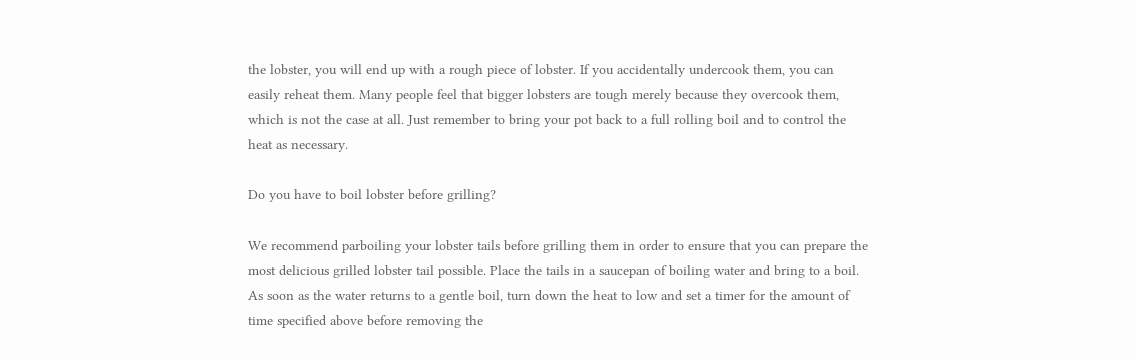the lobster, you will end up with a rough piece of lobster. If you accidentally undercook them, you can easily reheat them. Many people feel that bigger lobsters are tough merely because they overcook them, which is not the case at all. Just remember to bring your pot back to a full rolling boil and to control the heat as necessary.

Do you have to boil lobster before grilling?

We recommend parboiling your lobster tails before grilling them in order to ensure that you can prepare the most delicious grilled lobster tail possible. Place the tails in a saucepan of boiling water and bring to a boil. As soon as the water returns to a gentle boil, turn down the heat to low and set a timer for the amount of time specified above before removing the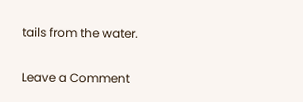tails from the water.

Leave a Comment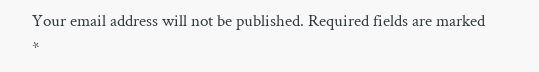Your email address will not be published. Required fields are marked *